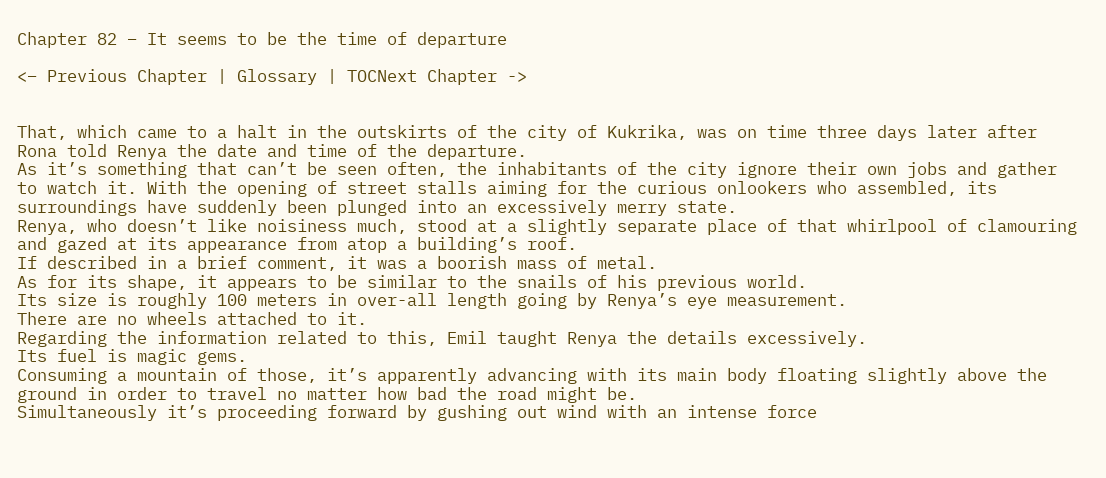Chapter 82 – It seems to be the time of departure

<– Previous Chapter | Glossary | TOCNext Chapter ->


That, which came to a halt in the outskirts of the city of Kukrika, was on time three days later after Rona told Renya the date and time of the departure.
As it’s something that can’t be seen often, the inhabitants of the city ignore their own jobs and gather to watch it. With the opening of street stalls aiming for the curious onlookers who assembled, its surroundings have suddenly been plunged into an excessively merry state.
Renya, who doesn’t like noisiness much, stood at a slightly separate place of that whirlpool of clamouring and gazed at its appearance from atop a building’s roof.
If described in a brief comment, it was a boorish mass of metal.
As for its shape, it appears to be similar to the snails of his previous world.
Its size is roughly 100 meters in over-all length going by Renya’s eye measurement.
There are no wheels attached to it.
Regarding the information related to this, Emil taught Renya the details excessively.
Its fuel is magic gems.
Consuming a mountain of those, it’s apparently advancing with its main body floating slightly above the ground in order to travel no matter how bad the road might be.
Simultaneously it’s proceeding forward by gushing out wind with an intense force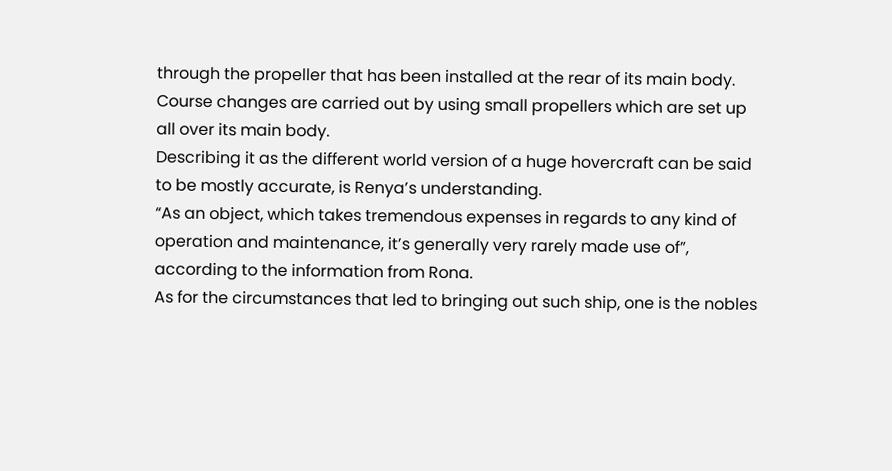through the propeller that has been installed at the rear of its main body.
Course changes are carried out by using small propellers which are set up all over its main body.
Describing it as the different world version of a huge hovercraft can be said to be mostly accurate, is Renya’s understanding.
“As an object, which takes tremendous expenses in regards to any kind of operation and maintenance, it’s generally very rarely made use of”, according to the information from Rona.
As for the circumstances that led to bringing out such ship, one is the nobles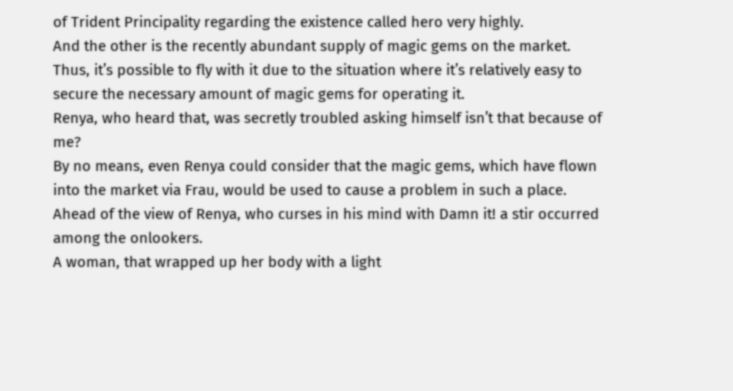of Trident Principality regarding the existence called hero very highly.
And the other is the recently abundant supply of magic gems on the market. Thus, it’s possible to fly with it due to the situation where it’s relatively easy to secure the necessary amount of magic gems for operating it.
Renya, who heard that, was secretly troubled asking himself isn’t that because of me?
By no means, even Renya could consider that the magic gems, which have flown into the market via Frau, would be used to cause a problem in such a place.
Ahead of the view of Renya, who curses in his mind with Damn it! a stir occurred among the onlookers.
A woman, that wrapped up her body with a light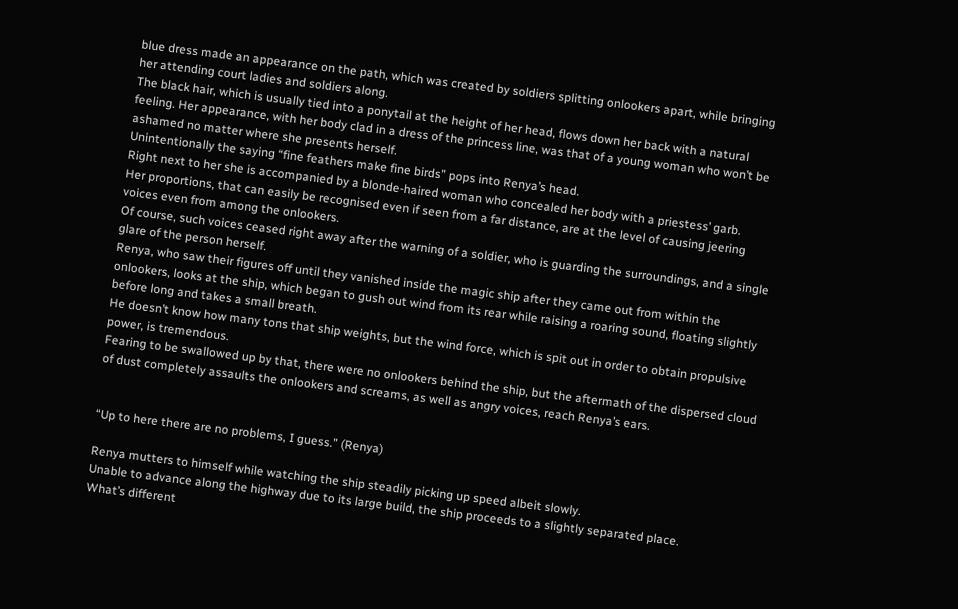blue dress made an appearance on the path, which was created by soldiers splitting onlookers apart, while bringing her attending court ladies and soldiers along.
The black hair, which is usually tied into a ponytail at the height of her head, flows down her back with a natural feeling. Her appearance, with her body clad in a dress of the princess line, was that of a young woman who won’t be ashamed no matter where she presents herself.
Unintentionally the saying “fine feathers make fine birds” pops into Renya’s head.
Right next to her she is accompanied by a blonde-haired woman who concealed her body with a priestess’ garb.
Her proportions, that can easily be recognised even if seen from a far distance, are at the level of causing jeering voices even from among the onlookers.
Of course, such voices ceased right away after the warning of a soldier, who is guarding the surroundings, and a single glare of the person herself.
Renya, who saw their figures off until they vanished inside the magic ship after they came out from within the onlookers, looks at the ship, which began to gush out wind from its rear while raising a roaring sound, floating slightly before long and takes a small breath.
He doesn’t know how many tons that ship weights, but the wind force, which is spit out in order to obtain propulsive power, is tremendous.
Fearing to be swallowed up by that, there were no onlookers behind the ship, but the aftermath of the dispersed cloud of dust completely assaults the onlookers and screams, as well as angry voices, reach Renya’s ears.


“Up to here there are no problems, I guess.” (Renya)

Renya mutters to himself while watching the ship steadily picking up speed albeit slowly.
Unable to advance along the highway due to its large build, the ship proceeds to a slightly separated place.
What’s different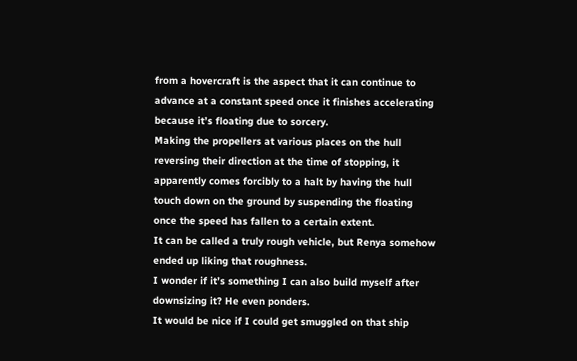from a hovercraft is the aspect that it can continue to advance at a constant speed once it finishes accelerating because it’s floating due to sorcery.
Making the propellers at various places on the hull reversing their direction at the time of stopping, it apparently comes forcibly to a halt by having the hull touch down on the ground by suspending the floating once the speed has fallen to a certain extent.
It can be called a truly rough vehicle, but Renya somehow ended up liking that roughness.
I wonder if it’s something I can also build myself after downsizing it? He even ponders.
It would be nice if I could get smuggled on that ship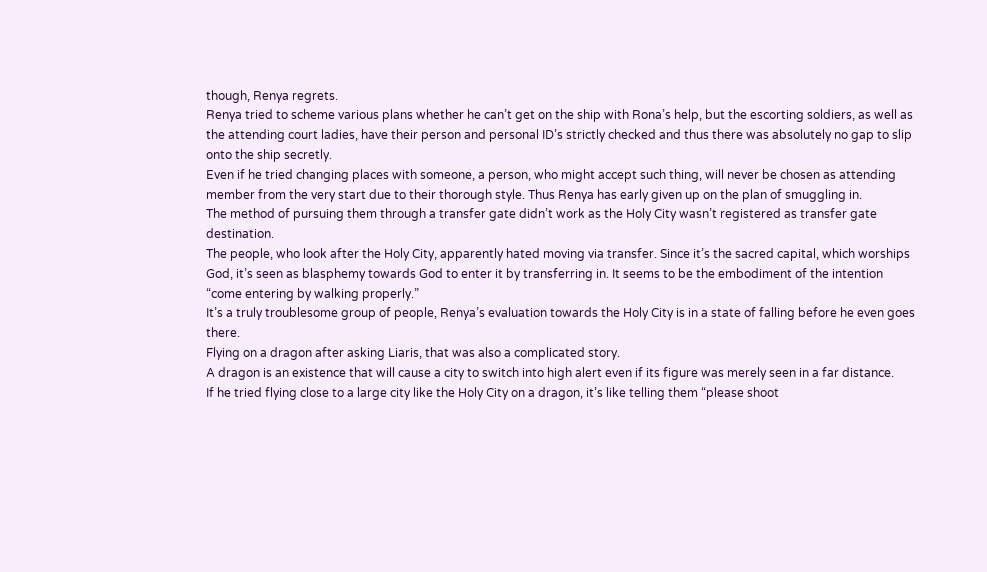though, Renya regrets.
Renya tried to scheme various plans whether he can’t get on the ship with Rona’s help, but the escorting soldiers, as well as the attending court ladies, have their person and personal ID’s strictly checked and thus there was absolutely no gap to slip onto the ship secretly.
Even if he tried changing places with someone, a person, who might accept such thing, will never be chosen as attending member from the very start due to their thorough style. Thus Renya has early given up on the plan of smuggling in.
The method of pursuing them through a transfer gate didn’t work as the Holy City wasn’t registered as transfer gate destination.
The people, who look after the Holy City, apparently hated moving via transfer. Since it’s the sacred capital, which worships God, it’s seen as blasphemy towards God to enter it by transferring in. It seems to be the embodiment of the intention “come entering by walking properly.”
It’s a truly troublesome group of people, Renya’s evaluation towards the Holy City is in a state of falling before he even goes there.
Flying on a dragon after asking Liaris, that was also a complicated story.
A dragon is an existence that will cause a city to switch into high alert even if its figure was merely seen in a far distance.
If he tried flying close to a large city like the Holy City on a dragon, it’s like telling them “please shoot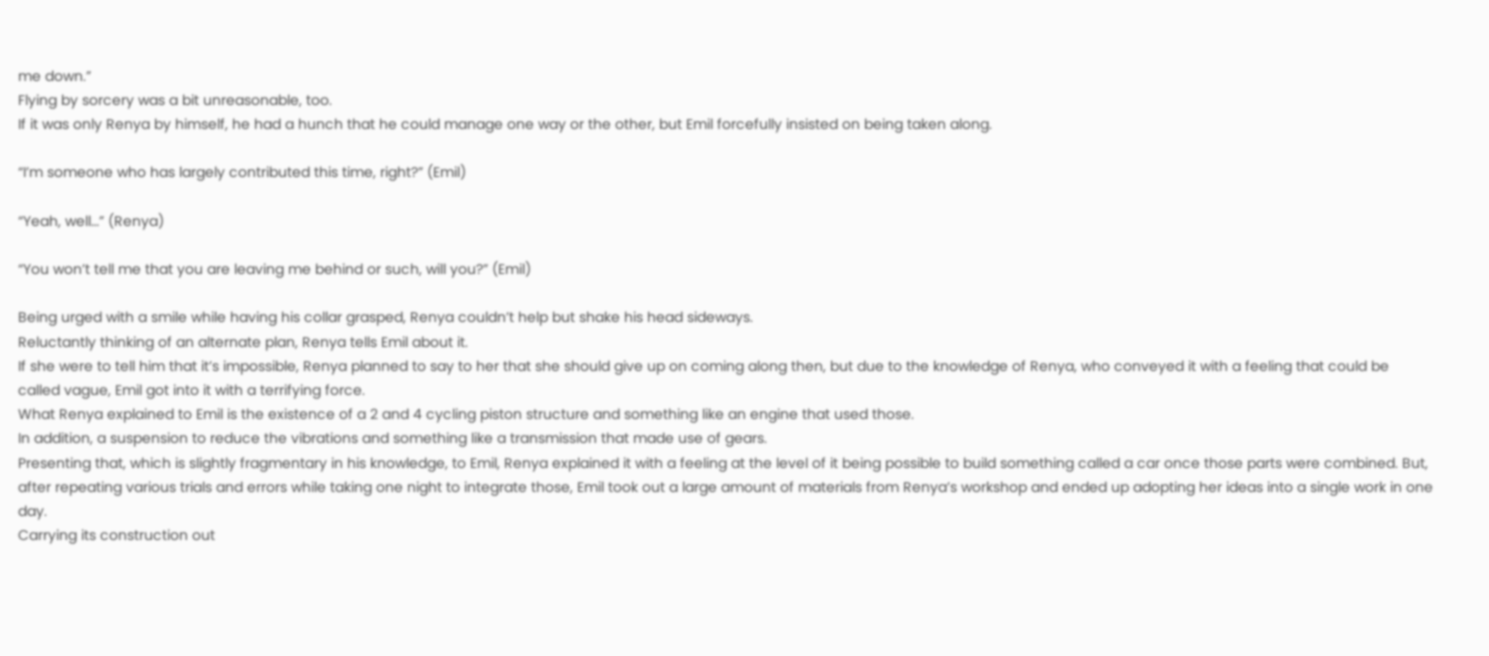me down.”
Flying by sorcery was a bit unreasonable, too.
If it was only Renya by himself, he had a hunch that he could manage one way or the other, but Emil forcefully insisted on being taken along.

“I’m someone who has largely contributed this time, right?” (Emil)

“Yeah, well…” (Renya)

“You won’t tell me that you are leaving me behind or such, will you?” (Emil)

Being urged with a smile while having his collar grasped, Renya couldn’t help but shake his head sideways.
Reluctantly thinking of an alternate plan, Renya tells Emil about it.
If she were to tell him that it’s impossible, Renya planned to say to her that she should give up on coming along then, but due to the knowledge of Renya, who conveyed it with a feeling that could be called vague, Emil got into it with a terrifying force.
What Renya explained to Emil is the existence of a 2 and 4 cycling piston structure and something like an engine that used those.
In addition, a suspension to reduce the vibrations and something like a transmission that made use of gears.
Presenting that, which is slightly fragmentary in his knowledge, to Emil, Renya explained it with a feeling at the level of it being possible to build something called a car once those parts were combined. But, after repeating various trials and errors while taking one night to integrate those, Emil took out a large amount of materials from Renya’s workshop and ended up adopting her ideas into a single work in one day.
Carrying its construction out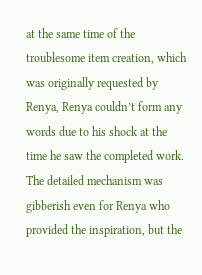at the same time of the troublesome item creation, which was originally requested by Renya, Renya couldn’t form any words due to his shock at the time he saw the completed work.
The detailed mechanism was gibberish even for Renya who provided the inspiration, but the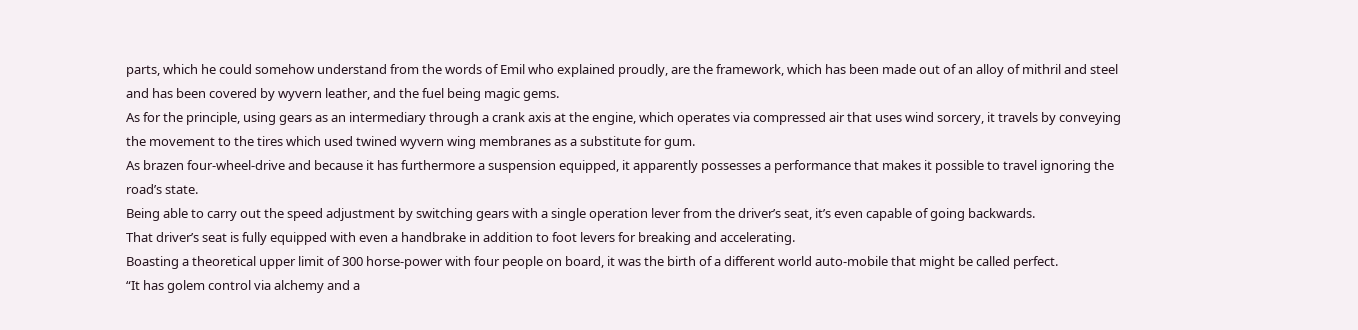parts, which he could somehow understand from the words of Emil who explained proudly, are the framework, which has been made out of an alloy of mithril and steel and has been covered by wyvern leather, and the fuel being magic gems.
As for the principle, using gears as an intermediary through a crank axis at the engine, which operates via compressed air that uses wind sorcery, it travels by conveying the movement to the tires which used twined wyvern wing membranes as a substitute for gum.
As brazen four-wheel-drive and because it has furthermore a suspension equipped, it apparently possesses a performance that makes it possible to travel ignoring the road’s state.
Being able to carry out the speed adjustment by switching gears with a single operation lever from the driver’s seat, it’s even capable of going backwards.
That driver’s seat is fully equipped with even a handbrake in addition to foot levers for breaking and accelerating.
Boasting a theoretical upper limit of 300 horse-power with four people on board, it was the birth of a different world auto-mobile that might be called perfect.
“It has golem control via alchemy and a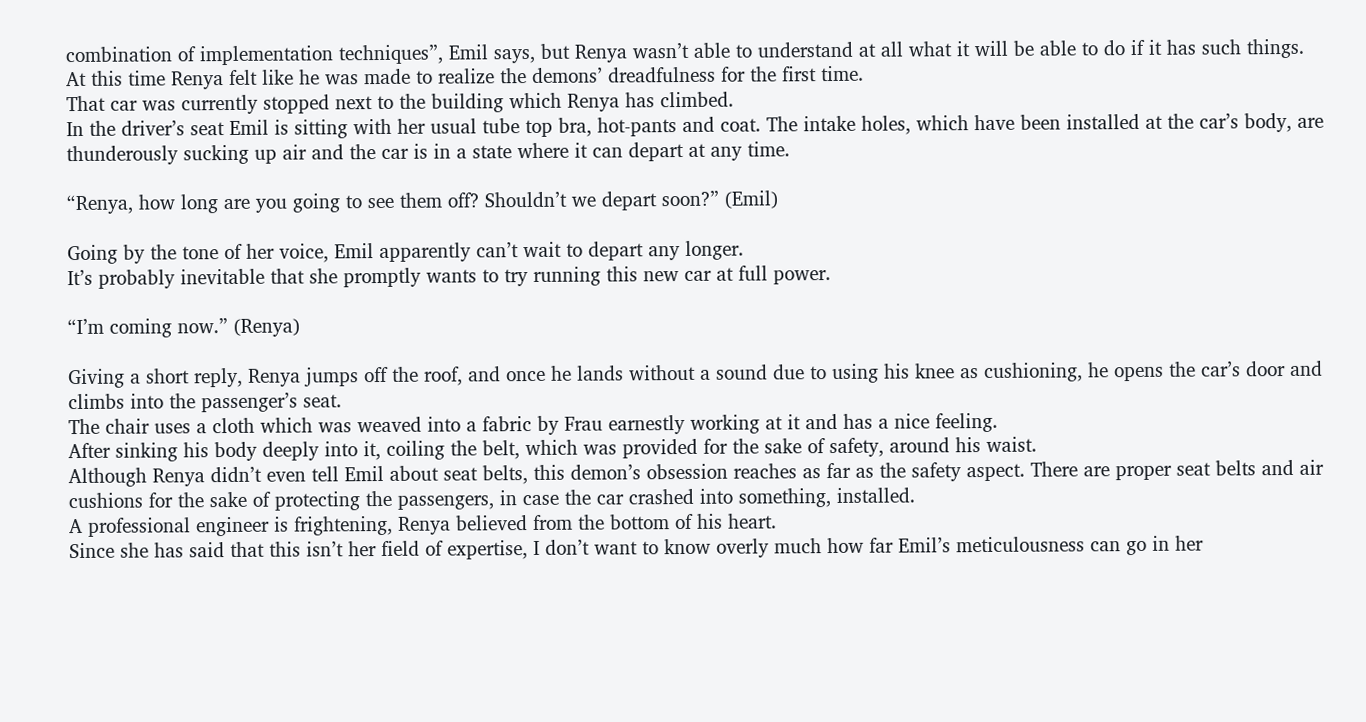combination of implementation techniques”, Emil says, but Renya wasn’t able to understand at all what it will be able to do if it has such things.
At this time Renya felt like he was made to realize the demons’ dreadfulness for the first time.
That car was currently stopped next to the building which Renya has climbed.
In the driver’s seat Emil is sitting with her usual tube top bra, hot-pants and coat. The intake holes, which have been installed at the car’s body, are thunderously sucking up air and the car is in a state where it can depart at any time.

“Renya, how long are you going to see them off? Shouldn’t we depart soon?” (Emil)

Going by the tone of her voice, Emil apparently can’t wait to depart any longer.
It’s probably inevitable that she promptly wants to try running this new car at full power.

“I’m coming now.” (Renya)

Giving a short reply, Renya jumps off the roof, and once he lands without a sound due to using his knee as cushioning, he opens the car’s door and climbs into the passenger’s seat.
The chair uses a cloth which was weaved into a fabric by Frau earnestly working at it and has a nice feeling.
After sinking his body deeply into it, coiling the belt, which was provided for the sake of safety, around his waist.
Although Renya didn’t even tell Emil about seat belts, this demon’s obsession reaches as far as the safety aspect. There are proper seat belts and air cushions for the sake of protecting the passengers, in case the car crashed into something, installed.
A professional engineer is frightening, Renya believed from the bottom of his heart.
Since she has said that this isn’t her field of expertise, I don’t want to know overly much how far Emil’s meticulousness can go in her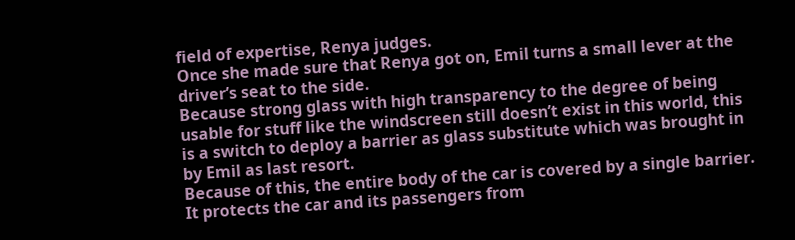field of expertise, Renya judges.
Once she made sure that Renya got on, Emil turns a small lever at the driver’s seat to the side.
Because strong glass with high transparency to the degree of being usable for stuff like the windscreen still doesn’t exist in this world, this is a switch to deploy a barrier as glass substitute which was brought in by Emil as last resort.
Because of this, the entire body of the car is covered by a single barrier. It protects the car and its passengers from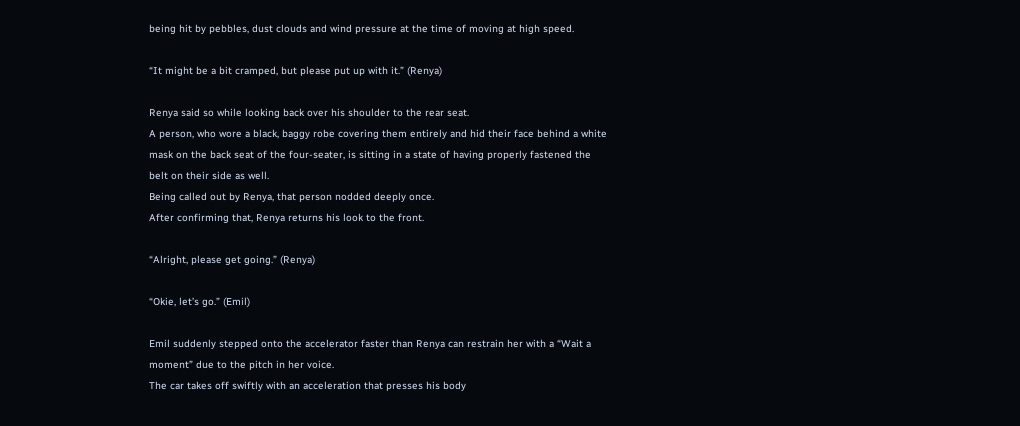being hit by pebbles, dust clouds and wind pressure at the time of moving at high speed.

“It might be a bit cramped, but please put up with it.” (Renya)

Renya said so while looking back over his shoulder to the rear seat.
A person, who wore a black, baggy robe covering them entirely and hid their face behind a white mask on the back seat of the four-seater, is sitting in a state of having properly fastened the belt on their side as well.
Being called out by Renya, that person nodded deeply once.
After confirming that, Renya returns his look to the front.

“Alright, please get going.” (Renya)

“Okie, let’s go.” (Emil)

Emil suddenly stepped onto the accelerator faster than Renya can restrain her with a “Wait a moment” due to the pitch in her voice.
The car takes off swiftly with an acceleration that presses his body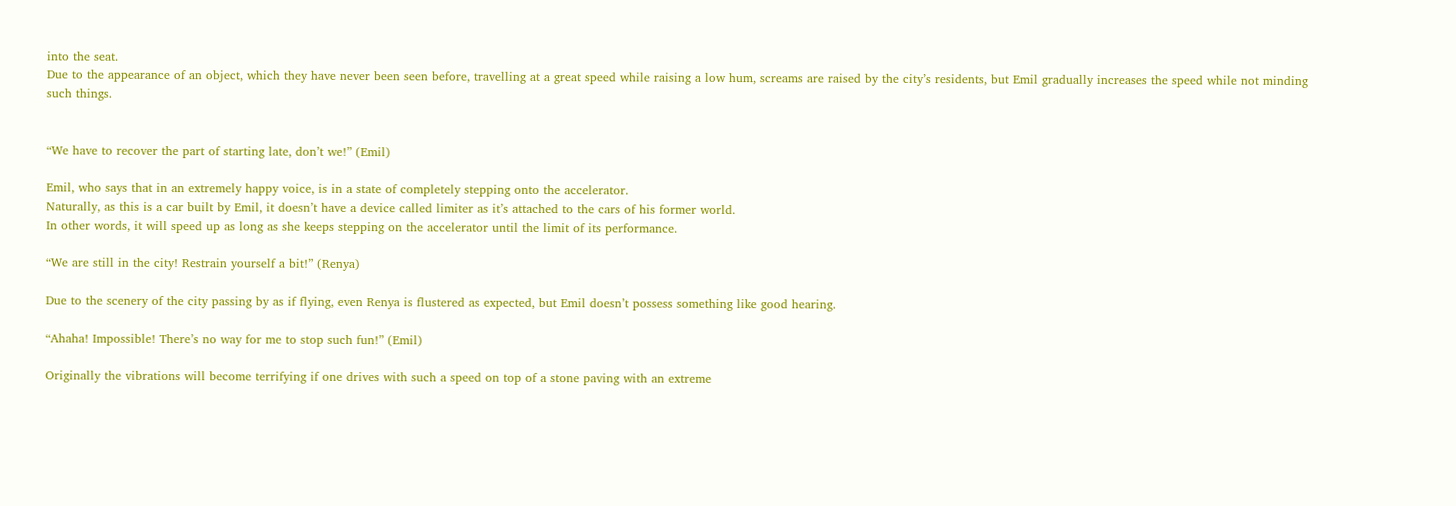into the seat.
Due to the appearance of an object, which they have never been seen before, travelling at a great speed while raising a low hum, screams are raised by the city’s residents, but Emil gradually increases the speed while not minding such things.


“We have to recover the part of starting late, don’t we!” (Emil)

Emil, who says that in an extremely happy voice, is in a state of completely stepping onto the accelerator.
Naturally, as this is a car built by Emil, it doesn’t have a device called limiter as it’s attached to the cars of his former world.
In other words, it will speed up as long as she keeps stepping on the accelerator until the limit of its performance.

“We are still in the city! Restrain yourself a bit!” (Renya)

Due to the scenery of the city passing by as if flying, even Renya is flustered as expected, but Emil doesn’t possess something like good hearing.

“Ahaha! Impossible! There’s no way for me to stop such fun!” (Emil)

Originally the vibrations will become terrifying if one drives with such a speed on top of a stone paving with an extreme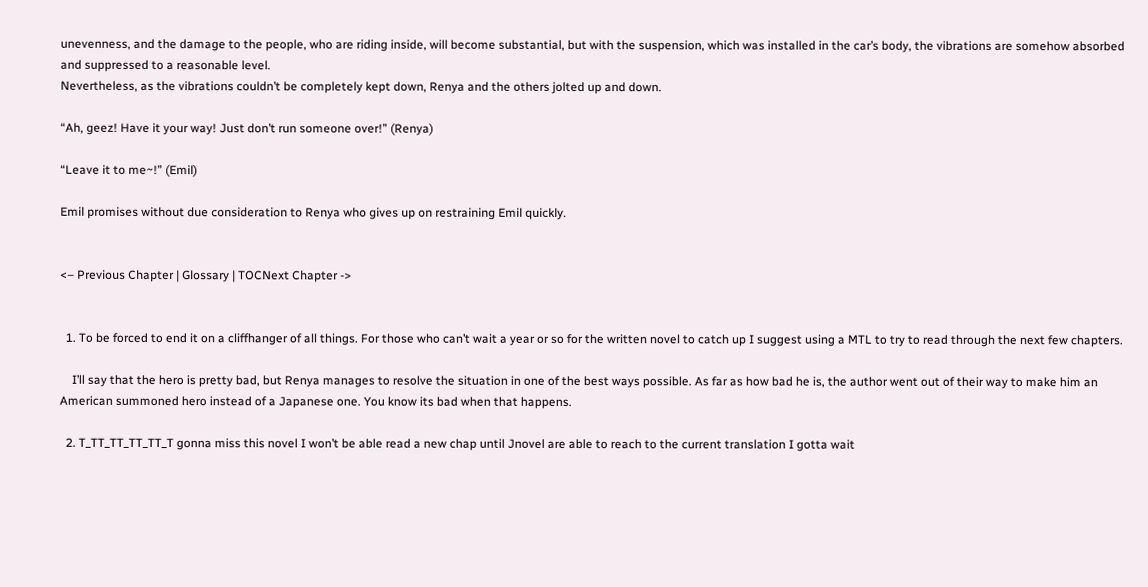unevenness, and the damage to the people, who are riding inside, will become substantial, but with the suspension, which was installed in the car’s body, the vibrations are somehow absorbed and suppressed to a reasonable level.
Nevertheless, as the vibrations couldn’t be completely kept down, Renya and the others jolted up and down.

“Ah, geez! Have it your way! Just don’t run someone over!” (Renya)

“Leave it to me~!” (Emil)

Emil promises without due consideration to Renya who gives up on restraining Emil quickly.


<– Previous Chapter | Glossary | TOCNext Chapter ->


  1. To be forced to end it on a cliffhanger of all things. For those who can’t wait a year or so for the written novel to catch up I suggest using a MTL to try to read through the next few chapters.

    I’ll say that the hero is pretty bad, but Renya manages to resolve the situation in one of the best ways possible. As far as how bad he is, the author went out of their way to make him an American summoned hero instead of a Japanese one. You know its bad when that happens.

  2. T_TT_TT_TT_TT_T gonna miss this novel I won’t be able read a new chap until Jnovel are able to reach to the current translation I gotta wait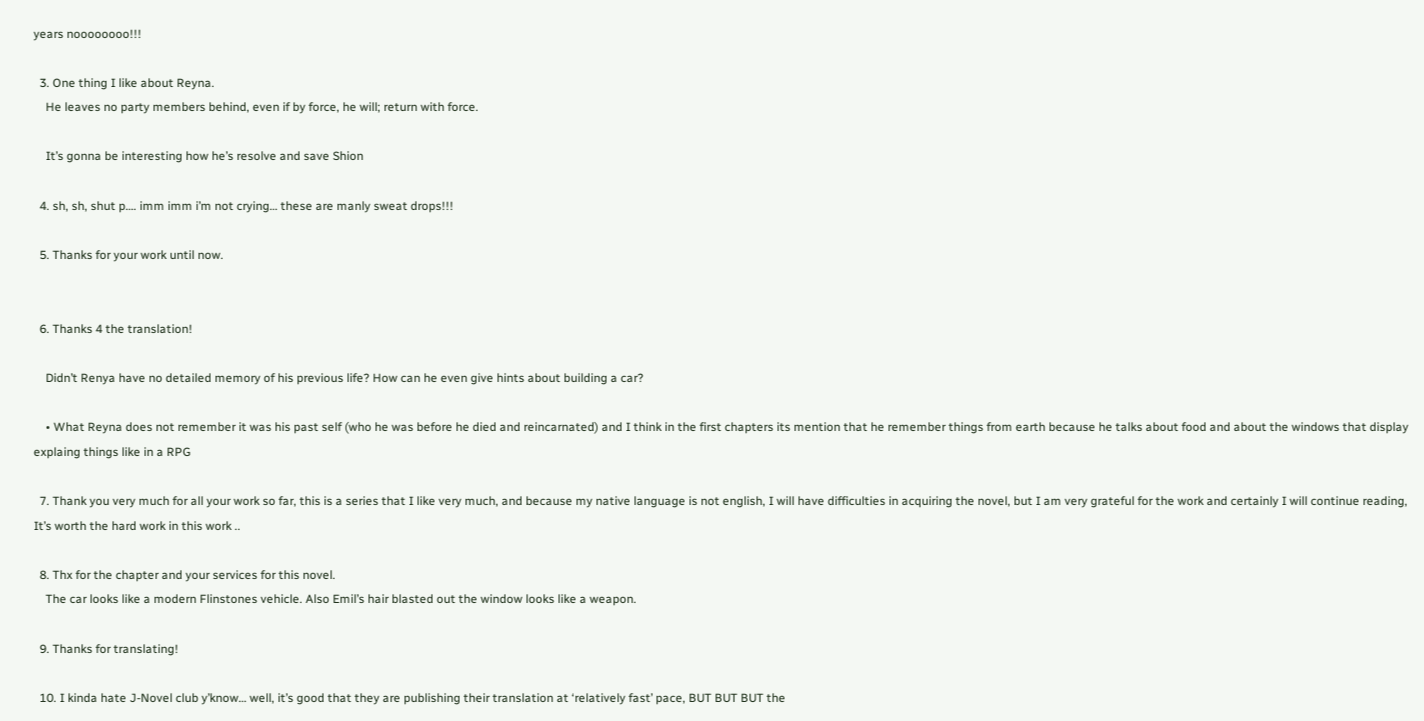years noooooooo!!!

  3. One thing I like about Reyna.
    He leaves no party members behind, even if by force, he will; return with force.

    It’s gonna be interesting how he’s resolve and save Shion

  4. sh, sh, shut p…. imm imm i’m not crying… these are manly sweat drops!!!

  5. Thanks for your work until now.


  6. Thanks 4 the translation!

    Didn’t Renya have no detailed memory of his previous life? How can he even give hints about building a car?

    • What Reyna does not remember it was his past self (who he was before he died and reincarnated) and I think in the first chapters its mention that he remember things from earth because he talks about food and about the windows that display explaing things like in a RPG

  7. Thank you very much for all your work so far, this is a series that I like very much, and because my native language is not english, I will have difficulties in acquiring the novel, but I am very grateful for the work and certainly I will continue reading, It’s worth the hard work in this work ..

  8. Thx for the chapter and your services for this novel.
    The car looks like a modern Flinstones vehicle. Also Emil’s hair blasted out the window looks like a weapon.

  9. Thanks for translating!

  10. I kinda hate J-Novel club y’know… well, it’s good that they are publishing their translation at ‘relatively fast’ pace, BUT BUT BUT the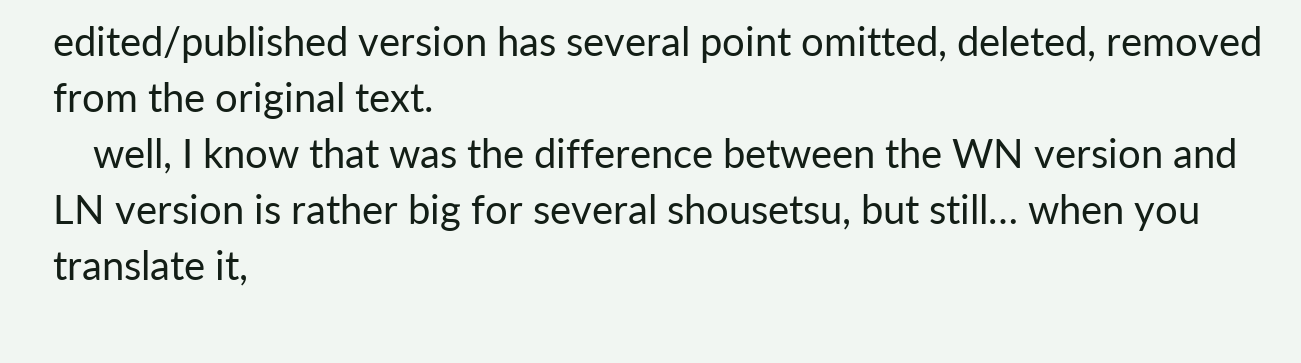edited/published version has several point omitted, deleted, removed from the original text.
    well, I know that was the difference between the WN version and LN version is rather big for several shousetsu, but still… when you translate it,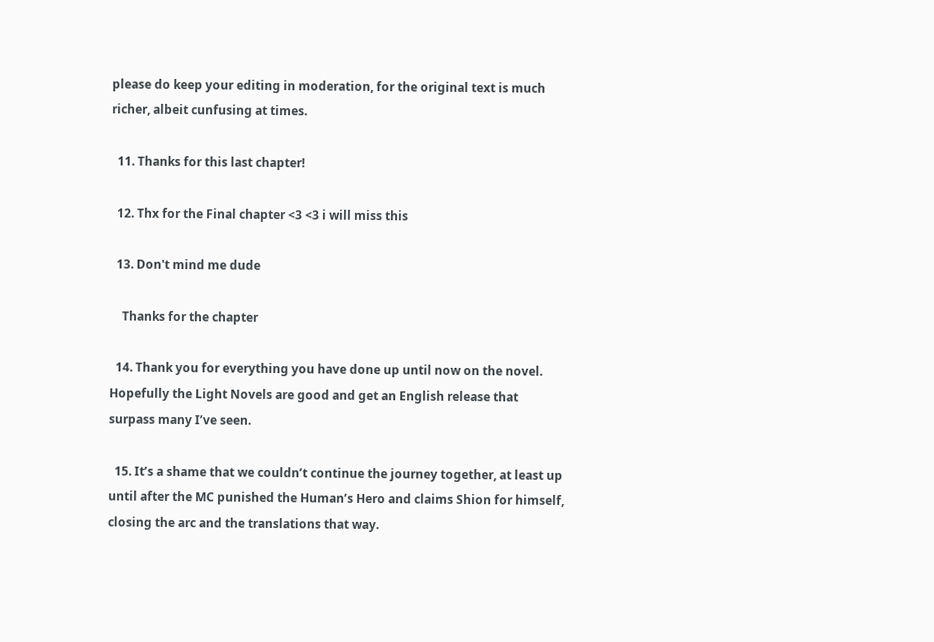please do keep your editing in moderation, for the original text is much richer, albeit cunfusing at times.

  11. Thanks for this last chapter!

  12. Thx for the Final chapter <3 <3 i will miss this

  13. Don't mind me dude

    Thanks for the chapter

  14. Thank you for everything you have done up until now on the novel.  Hopefully the Light Novels are good and get an English release that surpass many I’ve seen.

  15. It’s a shame that we couldn’t continue the journey together, at least up until after the MC punished the Human’s Hero and claims Shion for himself, closing the arc and the translations that way.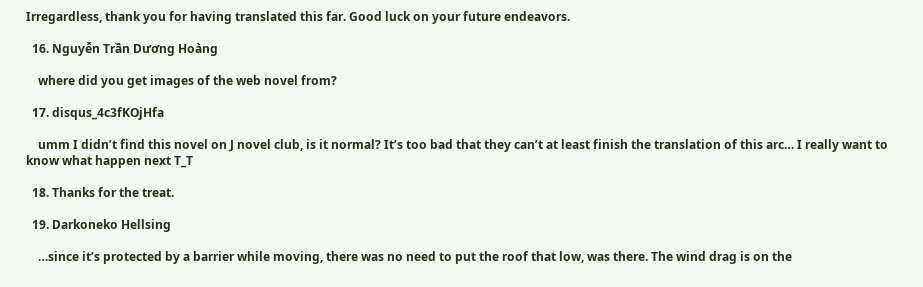Irregardless, thank you for having translated this far. Good luck on your future endeavors.

  16. Nguyễn Trần Dương Hoàng

    where did you get images of the web novel from?

  17. disqus_4c3fKOjHfa

    umm I didn’t find this novel on J novel club, is it normal? It’s too bad that they can’t at least finish the translation of this arc… I really want to know what happen next T_T

  18. Thanks for the treat.

  19. Darkoneko Hellsing

    …since it’s protected by a barrier while moving, there was no need to put the roof that low, was there. The wind drag is on the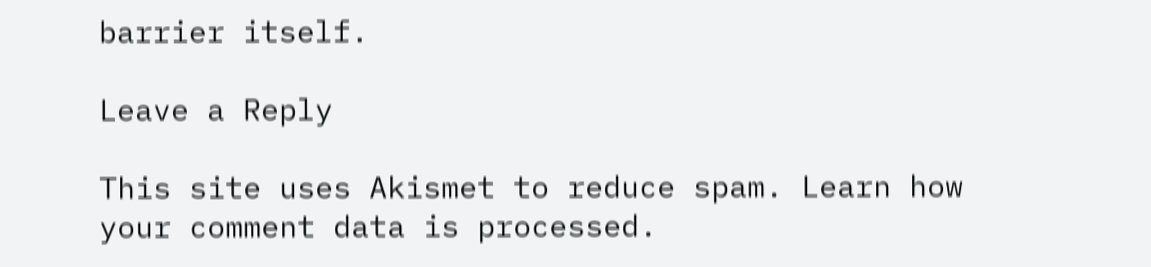barrier itself.

Leave a Reply

This site uses Akismet to reduce spam. Learn how your comment data is processed.